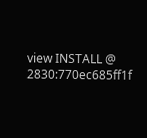view INSTALL @ 2830:770ec685ff1f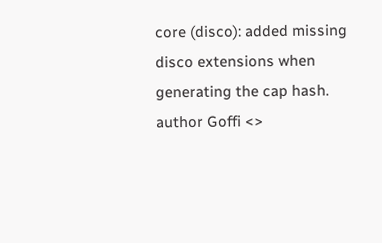core (disco): added missing disco extensions when generating the cap hash.
author Goffi <>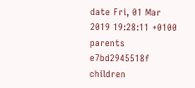date Fri, 01 Mar 2019 19:28:11 +0100
parents e7bd2945518f
children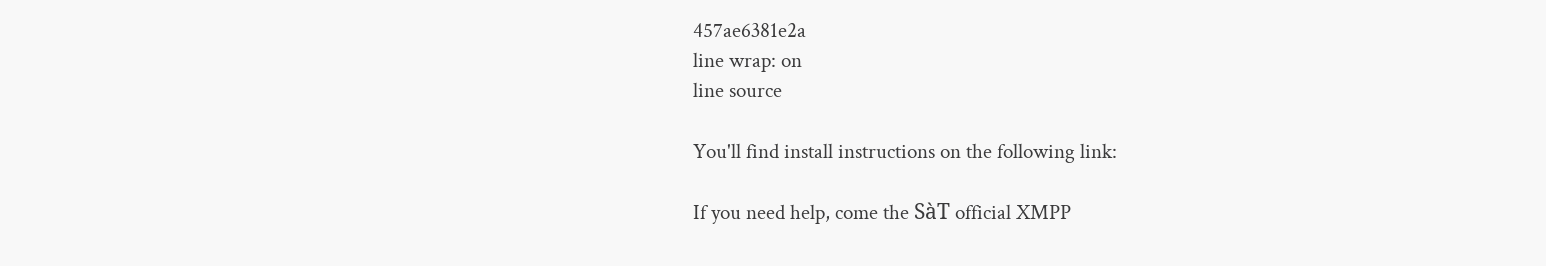457ae6381e2a
line wrap: on
line source

You'll find install instructions on the following link:

If you need help, come the SàT official XMPP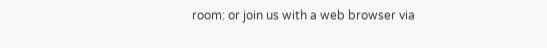room: or join us with a web browser via